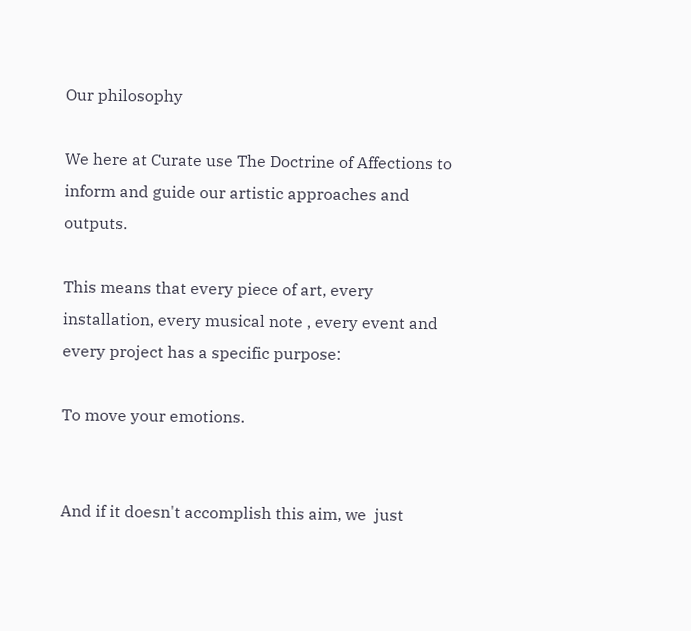Our philosophy

We here at Curate use The Doctrine of Affections to inform and guide our artistic approaches and outputs.

This means that every piece of art, every installation, every musical note , every event and every project has a specific purpose:

To move your emotions.


And if it doesn't accomplish this aim, we  just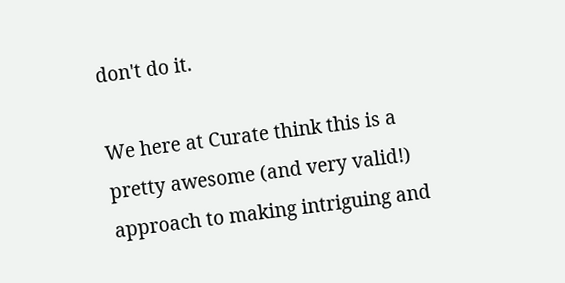don't do it.

We here at Curate think this is a pretty awesome (and very valid!) approach to making intriguing and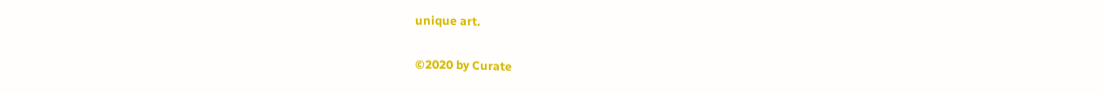unique art.

©2020 by Curate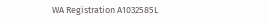WA Registration A1032585L